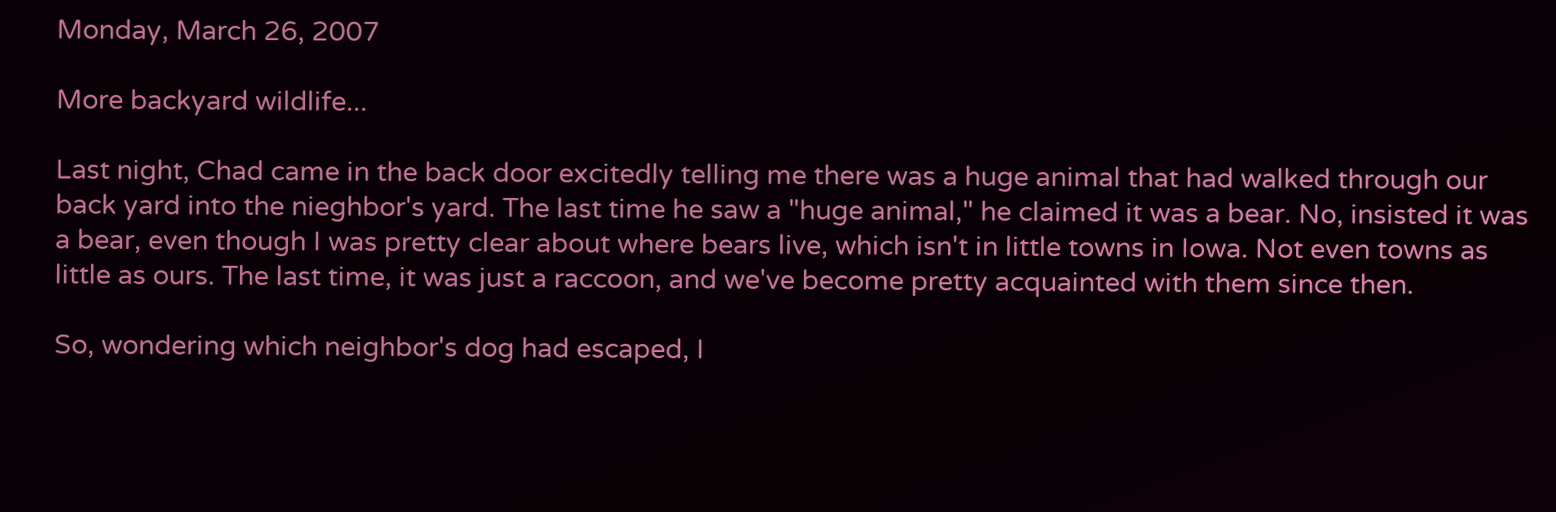Monday, March 26, 2007

More backyard wildlife...

Last night, Chad came in the back door excitedly telling me there was a huge animal that had walked through our back yard into the nieghbor's yard. The last time he saw a "huge animal," he claimed it was a bear. No, insisted it was a bear, even though I was pretty clear about where bears live, which isn't in little towns in Iowa. Not even towns as little as ours. The last time, it was just a raccoon, and we've become pretty acquainted with them since then.

So, wondering which neighbor's dog had escaped, I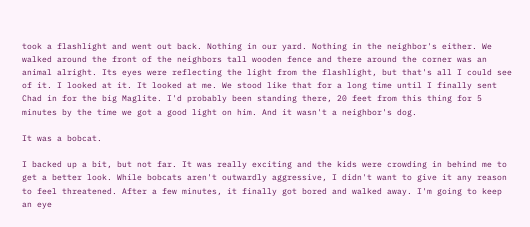took a flashlight and went out back. Nothing in our yard. Nothing in the neighbor's either. We walked around the front of the neighbors tall wooden fence and there around the corner was an animal alright. Its eyes were reflecting the light from the flashlight, but that's all I could see of it. I looked at it. It looked at me. We stood like that for a long time until I finally sent Chad in for the big Maglite. I'd probably been standing there, 20 feet from this thing for 5 minutes by the time we got a good light on him. And it wasn't a neighbor's dog.

It was a bobcat.

I backed up a bit, but not far. It was really exciting and the kids were crowding in behind me to get a better look. While bobcats aren't outwardly aggressive, I didn't want to give it any reason to feel threatened. After a few minutes, it finally got bored and walked away. I'm going to keep an eye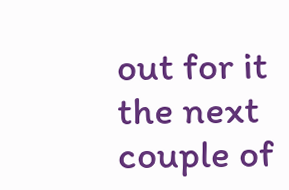out for it the next couple of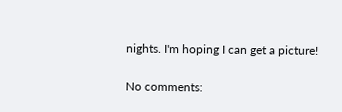nights. I'm hoping I can get a picture!

No comments: